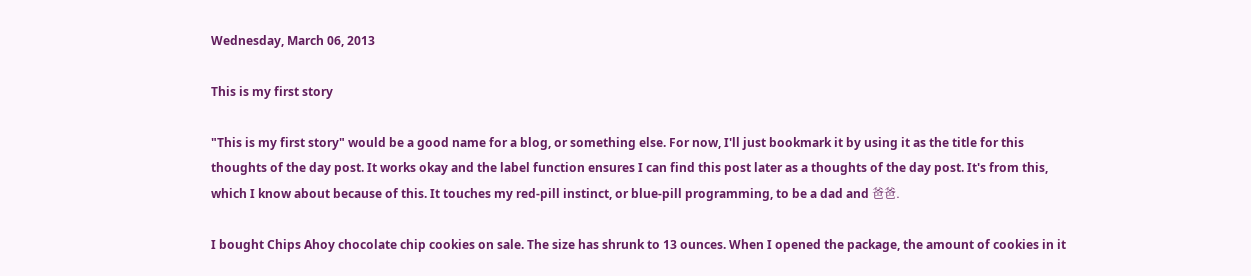Wednesday, March 06, 2013

This is my first story

"This is my first story" would be a good name for a blog, or something else. For now, I'll just bookmark it by using it as the title for this thoughts of the day post. It works okay and the label function ensures I can find this post later as a thoughts of the day post. It's from this, which I know about because of this. It touches my red-pill instinct, or blue-pill programming, to be a dad and 爸爸.

I bought Chips Ahoy chocolate chip cookies on sale. The size has shrunk to 13 ounces. When I opened the package, the amount of cookies in it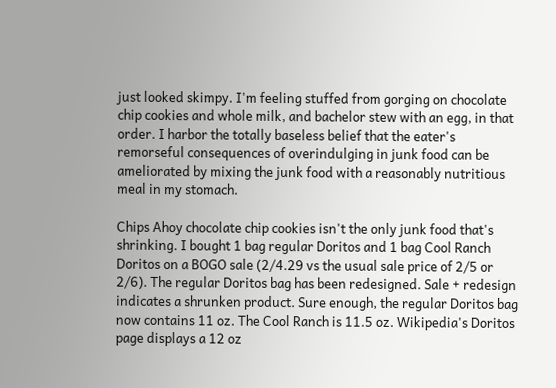just looked skimpy. I'm feeling stuffed from gorging on chocolate chip cookies and whole milk, and bachelor stew with an egg, in that order. I harbor the totally baseless belief that the eater's remorseful consequences of overindulging in junk food can be ameliorated by mixing the junk food with a reasonably nutritious meal in my stomach.

Chips Ahoy chocolate chip cookies isn't the only junk food that's shrinking. I bought 1 bag regular Doritos and 1 bag Cool Ranch Doritos on a BOGO sale (2/4.29 vs the usual sale price of 2/5 or 2/6). The regular Doritos bag has been redesigned. Sale + redesign indicates a shrunken product. Sure enough, the regular Doritos bag now contains 11 oz. The Cool Ranch is 11.5 oz. Wikipedia's Doritos page displays a 12 oz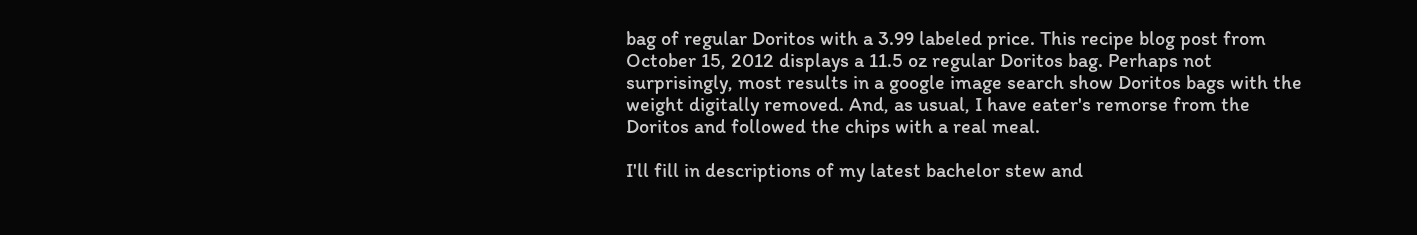bag of regular Doritos with a 3.99 labeled price. This recipe blog post from October 15, 2012 displays a 11.5 oz regular Doritos bag. Perhaps not surprisingly, most results in a google image search show Doritos bags with the weight digitally removed. And, as usual, I have eater's remorse from the Doritos and followed the chips with a real meal.

I'll fill in descriptions of my latest bachelor stew and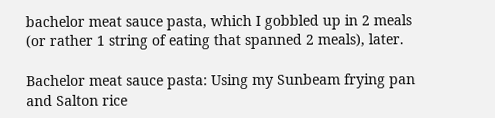bachelor meat sauce pasta, which I gobbled up in 2 meals (or rather 1 string of eating that spanned 2 meals), later.

Bachelor meat sauce pasta: Using my Sunbeam frying pan and Salton rice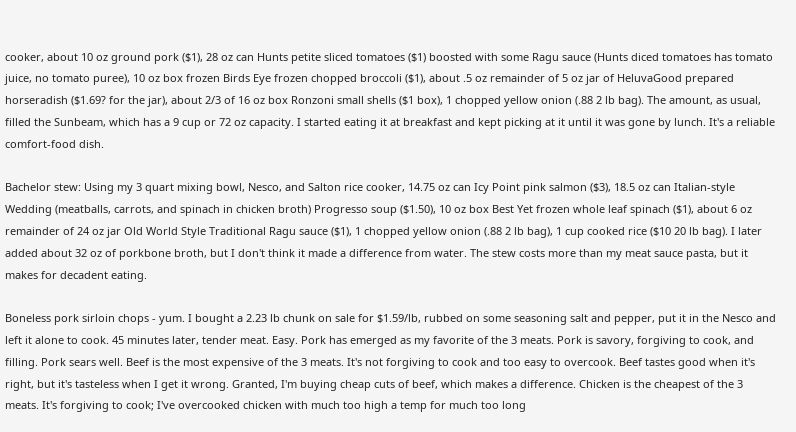cooker, about 10 oz ground pork ($1), 28 oz can Hunts petite sliced tomatoes ($1) boosted with some Ragu sauce (Hunts diced tomatoes has tomato juice, no tomato puree), 10 oz box frozen Birds Eye frozen chopped broccoli ($1), about .5 oz remainder of 5 oz jar of HeluvaGood prepared horseradish ($1.69? for the jar), about 2/3 of 16 oz box Ronzoni small shells ($1 box), 1 chopped yellow onion (.88 2 lb bag). The amount, as usual, filled the Sunbeam, which has a 9 cup or 72 oz capacity. I started eating it at breakfast and kept picking at it until it was gone by lunch. It's a reliable comfort-food dish.

Bachelor stew: Using my 3 quart mixing bowl, Nesco, and Salton rice cooker, 14.75 oz can Icy Point pink salmon ($3), 18.5 oz can Italian-style Wedding (meatballs, carrots, and spinach in chicken broth) Progresso soup ($1.50), 10 oz box Best Yet frozen whole leaf spinach ($1), about 6 oz remainder of 24 oz jar Old World Style Traditional Ragu sauce ($1), 1 chopped yellow onion (.88 2 lb bag), 1 cup cooked rice ($10 20 lb bag). I later added about 32 oz of porkbone broth, but I don't think it made a difference from water. The stew costs more than my meat sauce pasta, but it makes for decadent eating.

Boneless pork sirloin chops - yum. I bought a 2.23 lb chunk on sale for $1.59/lb, rubbed on some seasoning salt and pepper, put it in the Nesco and left it alone to cook. 45 minutes later, tender meat. Easy. Pork has emerged as my favorite of the 3 meats. Pork is savory, forgiving to cook, and filling. Pork sears well. Beef is the most expensive of the 3 meats. It's not forgiving to cook and too easy to overcook. Beef tastes good when it's right, but it's tasteless when I get it wrong. Granted, I'm buying cheap cuts of beef, which makes a difference. Chicken is the cheapest of the 3 meats. It's forgiving to cook; I've overcooked chicken with much too high a temp for much too long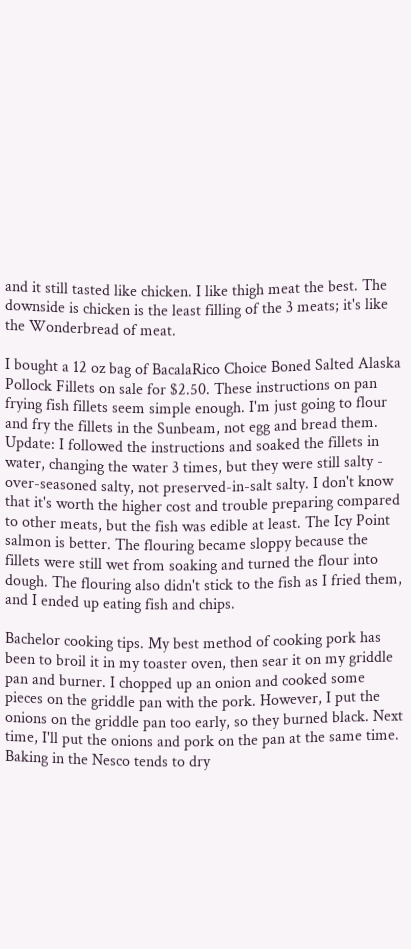and it still tasted like chicken. I like thigh meat the best. The downside is chicken is the least filling of the 3 meats; it's like the Wonderbread of meat.

I bought a 12 oz bag of BacalaRico Choice Boned Salted Alaska Pollock Fillets on sale for $2.50. These instructions on pan frying fish fillets seem simple enough. I'm just going to flour and fry the fillets in the Sunbeam, not egg and bread them. Update: I followed the instructions and soaked the fillets in water, changing the water 3 times, but they were still salty - over-seasoned salty, not preserved-in-salt salty. I don't know that it's worth the higher cost and trouble preparing compared to other meats, but the fish was edible at least. The Icy Point salmon is better. The flouring became sloppy because the fillets were still wet from soaking and turned the flour into dough. The flouring also didn't stick to the fish as I fried them, and I ended up eating fish and chips.

Bachelor cooking tips. My best method of cooking pork has been to broil it in my toaster oven, then sear it on my griddle pan and burner. I chopped up an onion and cooked some pieces on the griddle pan with the pork. However, I put the onions on the griddle pan too early, so they burned black. Next time, I'll put the onions and pork on the pan at the same time. Baking in the Nesco tends to dry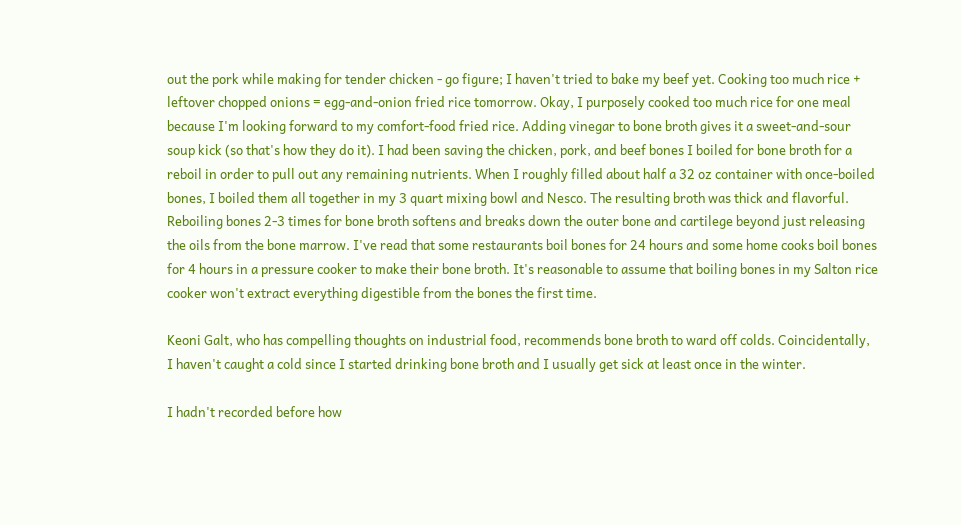out the pork while making for tender chicken - go figure; I haven't tried to bake my beef yet. Cooking too much rice + leftover chopped onions = egg-and-onion fried rice tomorrow. Okay, I purposely cooked too much rice for one meal because I'm looking forward to my comfort-food fried rice. Adding vinegar to bone broth gives it a sweet-and-sour soup kick (so that's how they do it). I had been saving the chicken, pork, and beef bones I boiled for bone broth for a reboil in order to pull out any remaining nutrients. When I roughly filled about half a 32 oz container with once-boiled bones, I boiled them all together in my 3 quart mixing bowl and Nesco. The resulting broth was thick and flavorful. Reboiling bones 2-3 times for bone broth softens and breaks down the outer bone and cartilege beyond just releasing the oils from the bone marrow. I've read that some restaurants boil bones for 24 hours and some home cooks boil bones for 4 hours in a pressure cooker to make their bone broth. It's reasonable to assume that boiling bones in my Salton rice cooker won't extract everything digestible from the bones the first time.

Keoni Galt, who has compelling thoughts on industrial food, recommends bone broth to ward off colds. Coincidentally, I haven't caught a cold since I started drinking bone broth and I usually get sick at least once in the winter.

I hadn't recorded before how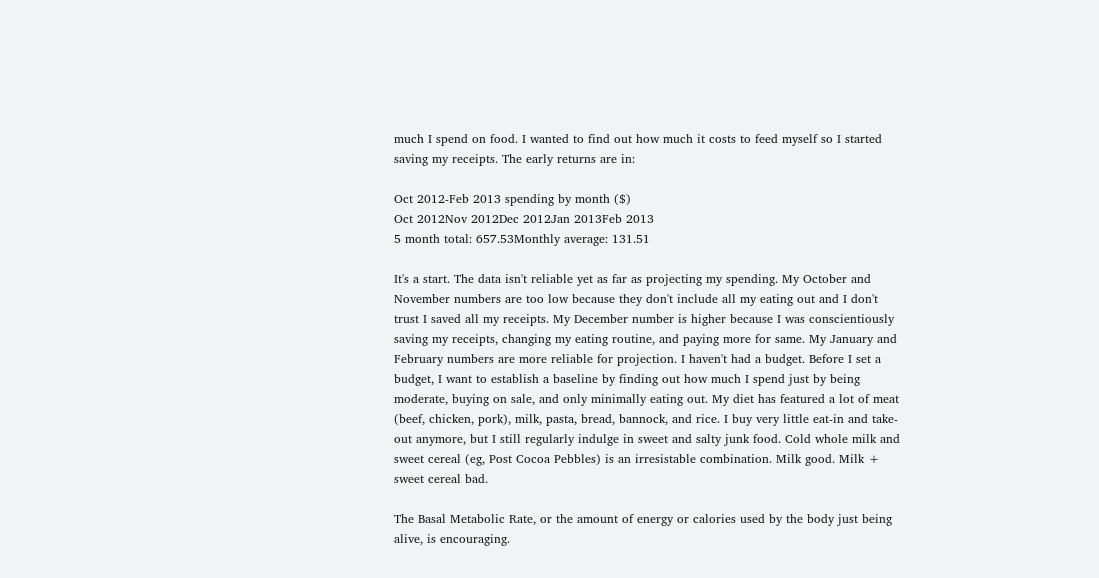much I spend on food. I wanted to find out how much it costs to feed myself so I started saving my receipts. The early returns are in:

Oct 2012-Feb 2013 spending by month ($)
Oct 2012Nov 2012Dec 2012Jan 2013Feb 2013
5 month total: 657.53Monthly average: 131.51

It's a start. The data isn't reliable yet as far as projecting my spending. My October and November numbers are too low because they don't include all my eating out and I don't trust I saved all my receipts. My December number is higher because I was conscientiously saving my receipts, changing my eating routine, and paying more for same. My January and February numbers are more reliable for projection. I haven't had a budget. Before I set a budget, I want to establish a baseline by finding out how much I spend just by being moderate, buying on sale, and only minimally eating out. My diet has featured a lot of meat (beef, chicken, pork), milk, pasta, bread, bannock, and rice. I buy very little eat-in and take-out anymore, but I still regularly indulge in sweet and salty junk food. Cold whole milk and sweet cereal (eg, Post Cocoa Pebbles) is an irresistable combination. Milk good. Milk + sweet cereal bad.

The Basal Metabolic Rate, or the amount of energy or calories used by the body just being alive, is encouraging.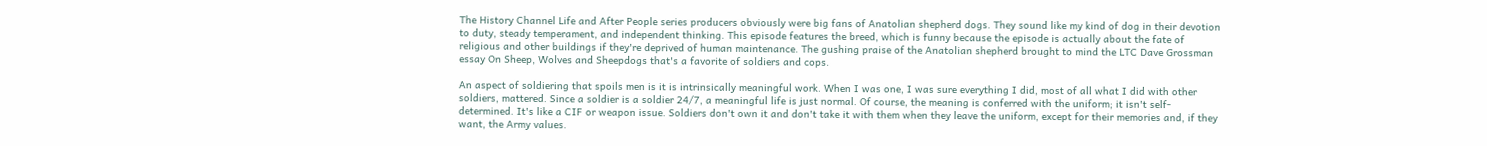The History Channel Life and After People series producers obviously were big fans of Anatolian shepherd dogs. They sound like my kind of dog in their devotion to duty, steady temperament, and independent thinking. This episode features the breed, which is funny because the episode is actually about the fate of religious and other buildings if they're deprived of human maintenance. The gushing praise of the Anatolian shepherd brought to mind the LTC Dave Grossman essay On Sheep, Wolves and Sheepdogs that's a favorite of soldiers and cops.

An aspect of soldiering that spoils men is it is intrinsically meaningful work. When I was one, I was sure everything I did, most of all what I did with other soldiers, mattered. Since a soldier is a soldier 24/7, a meaningful life is just normal. Of course, the meaning is conferred with the uniform; it isn't self-determined. It's like a CIF or weapon issue. Soldiers don't own it and don't take it with them when they leave the uniform, except for their memories and, if they want, the Army values.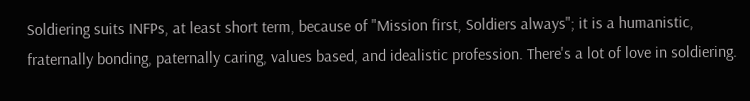Soldiering suits INFPs, at least short term, because of "Mission first, Soldiers always"; it is a humanistic, fraternally bonding, paternally caring, values based, and idealistic profession. There's a lot of love in soldiering.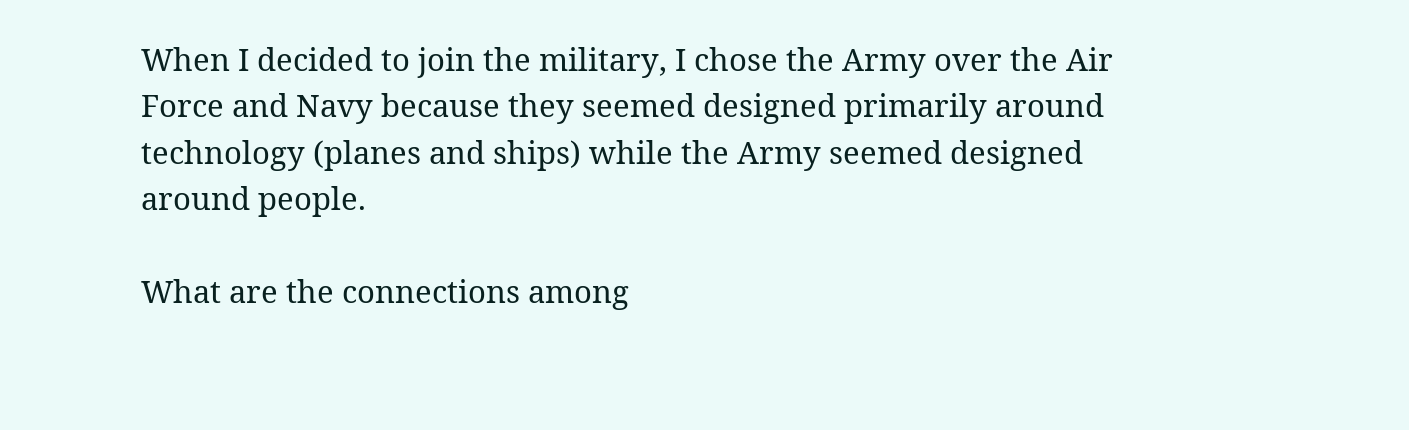When I decided to join the military, I chose the Army over the Air Force and Navy because they seemed designed primarily around technology (planes and ships) while the Army seemed designed around people.

What are the connections among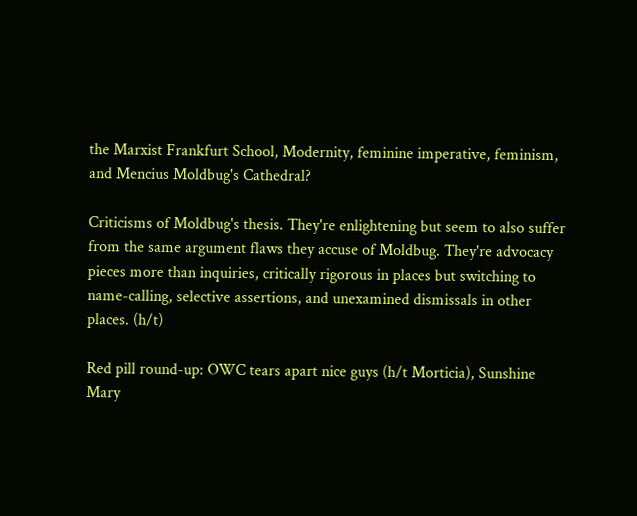the Marxist Frankfurt School, Modernity, feminine imperative, feminism, and Mencius Moldbug's Cathedral?

Criticisms of Moldbug's thesis. They're enlightening but seem to also suffer from the same argument flaws they accuse of Moldbug. They're advocacy pieces more than inquiries, critically rigorous in places but switching to name-calling, selective assertions, and unexamined dismissals in other places. (h/t)

Red pill round-up: OWC tears apart nice guys (h/t Morticia), Sunshine Mary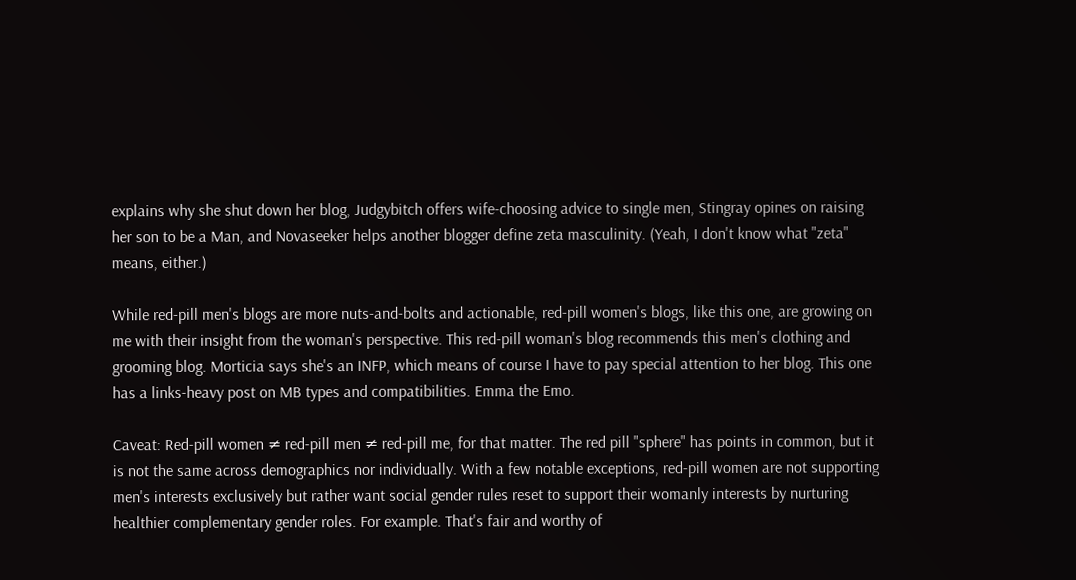explains why she shut down her blog, Judgybitch offers wife-choosing advice to single men, Stingray opines on raising her son to be a Man, and Novaseeker helps another blogger define zeta masculinity. (Yeah, I don't know what "zeta" means, either.)

While red-pill men's blogs are more nuts-and-bolts and actionable, red-pill women's blogs, like this one, are growing on me with their insight from the woman's perspective. This red-pill woman's blog recommends this men's clothing and grooming blog. Morticia says she's an INFP, which means of course I have to pay special attention to her blog. This one has a links-heavy post on MB types and compatibilities. Emma the Emo.

Caveat: Red-pill women ≠ red-pill men ≠ red-pill me, for that matter. The red pill "sphere" has points in common, but it is not the same across demographics nor individually. With a few notable exceptions, red-pill women are not supporting men's interests exclusively but rather want social gender rules reset to support their womanly interests by nurturing healthier complementary gender roles. For example. That's fair and worthy of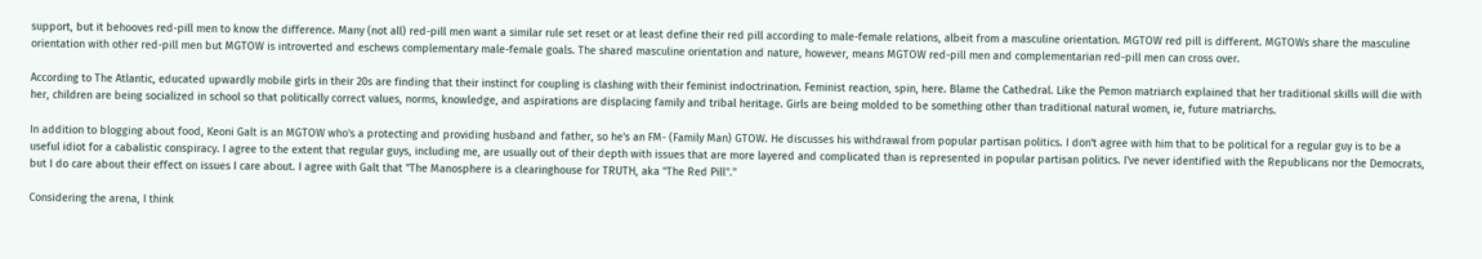support, but it behooves red-pill men to know the difference. Many (not all) red-pill men want a similar rule set reset or at least define their red pill according to male-female relations, albeit from a masculine orientation. MGTOW red pill is different. MGTOWs share the masculine orientation with other red-pill men but MGTOW is introverted and eschews complementary male-female goals. The shared masculine orientation and nature, however, means MGTOW red-pill men and complementarian red-pill men can cross over.

According to The Atlantic, educated upwardly mobile girls in their 20s are finding that their instinct for coupling is clashing with their feminist indoctrination. Feminist reaction, spin, here. Blame the Cathedral. Like the Pemon matriarch explained that her traditional skills will die with her, children are being socialized in school so that politically correct values, norms, knowledge, and aspirations are displacing family and tribal heritage. Girls are being molded to be something other than traditional natural women, ie, future matriarchs.

In addition to blogging about food, Keoni Galt is an MGTOW who's a protecting and providing husband and father, so he's an FM- (Family Man) GTOW. He discusses his withdrawal from popular partisan politics. I don't agree with him that to be political for a regular guy is to be a useful idiot for a cabalistic conspiracy. I agree to the extent that regular guys, including me, are usually out of their depth with issues that are more layered and complicated than is represented in popular partisan politics. I've never identified with the Republicans nor the Democrats, but I do care about their effect on issues I care about. I agree with Galt that "The Manosphere is a clearinghouse for TRUTH, aka "The Red Pill"."

Considering the arena, I think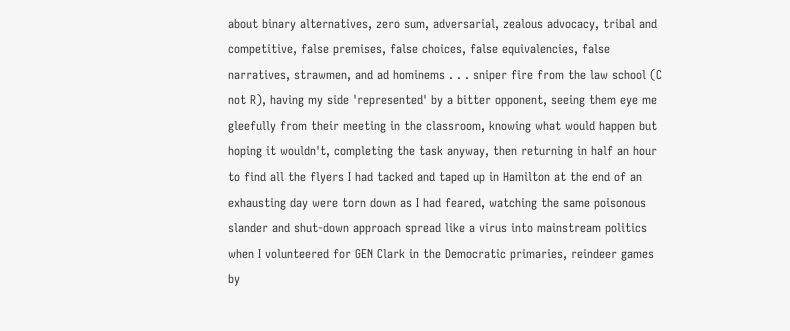about binary alternatives, zero sum, adversarial, zealous advocacy, tribal and competitive, false premises, false choices, false equivalencies, false narratives, strawmen, and ad hominems . . . sniper fire from the law school (C not R), having my side 'represented' by a bitter opponent, seeing them eye me gleefully from their meeting in the classroom, knowing what would happen but hoping it wouldn't, completing the task anyway, then returning in half an hour to find all the flyers I had tacked and taped up in Hamilton at the end of an exhausting day were torn down as I had feared, watching the same poisonous slander and shut-down approach spread like a virus into mainstream politics when I volunteered for GEN Clark in the Democratic primaries, reindeer games by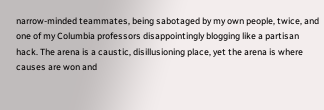narrow-minded teammates, being sabotaged by my own people, twice, and one of my Columbia professors disappointingly blogging like a partisan hack. The arena is a caustic, disillusioning place, yet the arena is where causes are won and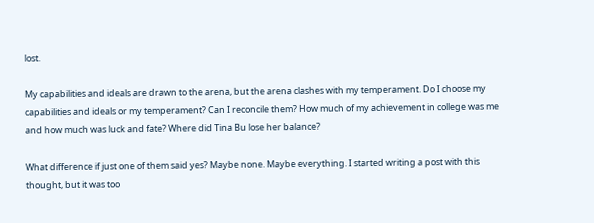lost.

My capabilities and ideals are drawn to the arena, but the arena clashes with my temperament. Do I choose my capabilities and ideals or my temperament? Can I reconcile them? How much of my achievement in college was me and how much was luck and fate? Where did Tina Bu lose her balance?

What difference if just one of them said yes? Maybe none. Maybe everything. I started writing a post with this thought, but it was too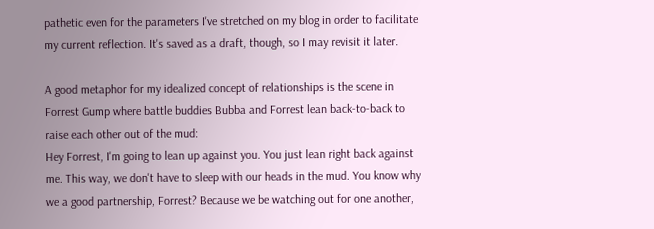pathetic even for the parameters I've stretched on my blog in order to facilitate my current reflection. It's saved as a draft, though, so I may revisit it later.

A good metaphor for my idealized concept of relationships is the scene in Forrest Gump where battle buddies Bubba and Forrest lean back-to-back to raise each other out of the mud:
Hey Forrest, I'm going to lean up against you. You just lean right back against me. This way, we don't have to sleep with our heads in the mud. You know why we a good partnership, Forrest? Because we be watching out for one another,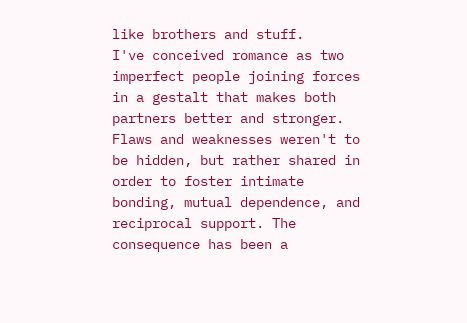like brothers and stuff.
I've conceived romance as two imperfect people joining forces in a gestalt that makes both partners better and stronger. Flaws and weaknesses weren't to be hidden, but rather shared in order to foster intimate bonding, mutual dependence, and reciprocal support. The consequence has been a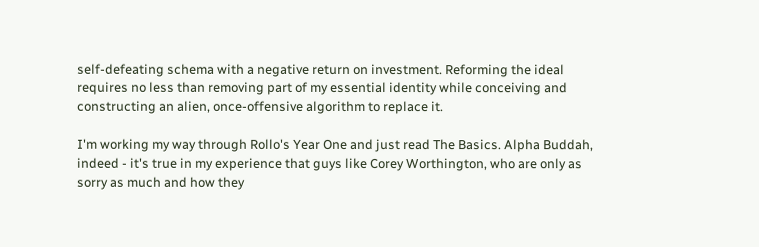self-defeating schema with a negative return on investment. Reforming the ideal requires no less than removing part of my essential identity while conceiving and constructing an alien, once-offensive algorithm to replace it.

I'm working my way through Rollo's Year One and just read The Basics. Alpha Buddah, indeed - it's true in my experience that guys like Corey Worthington, who are only as sorry as much and how they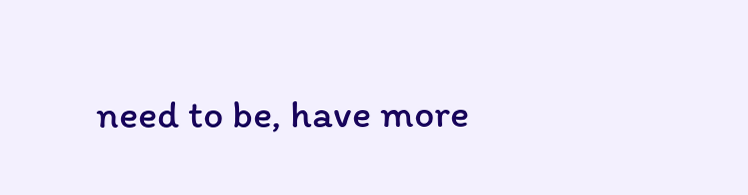need to be, have more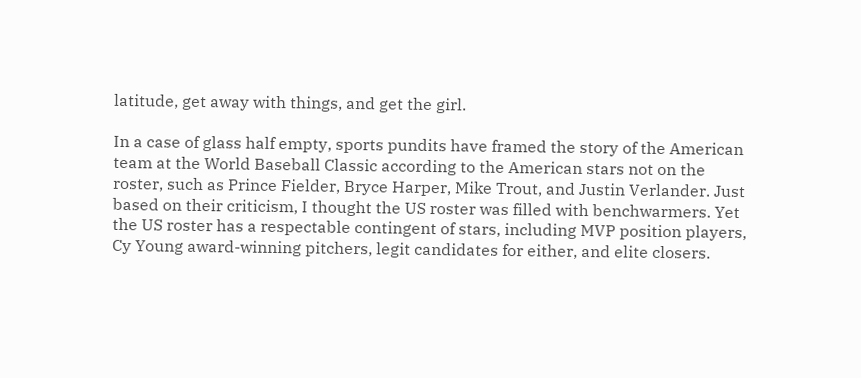latitude, get away with things, and get the girl.

In a case of glass half empty, sports pundits have framed the story of the American team at the World Baseball Classic according to the American stars not on the roster, such as Prince Fielder, Bryce Harper, Mike Trout, and Justin Verlander. Just based on their criticism, I thought the US roster was filled with benchwarmers. Yet the US roster has a respectable contingent of stars, including MVP position players, Cy Young award-winning pitchers, legit candidates for either, and elite closers.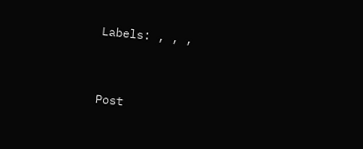Labels: , , ,


Post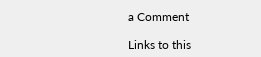a Comment

Links to this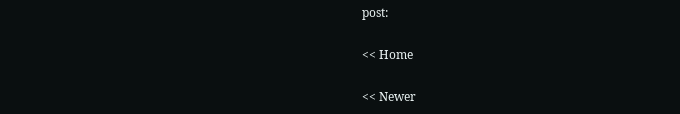post:

<< Home

<< Newer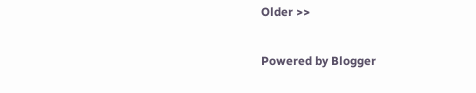Older >>

Powered by Blogger